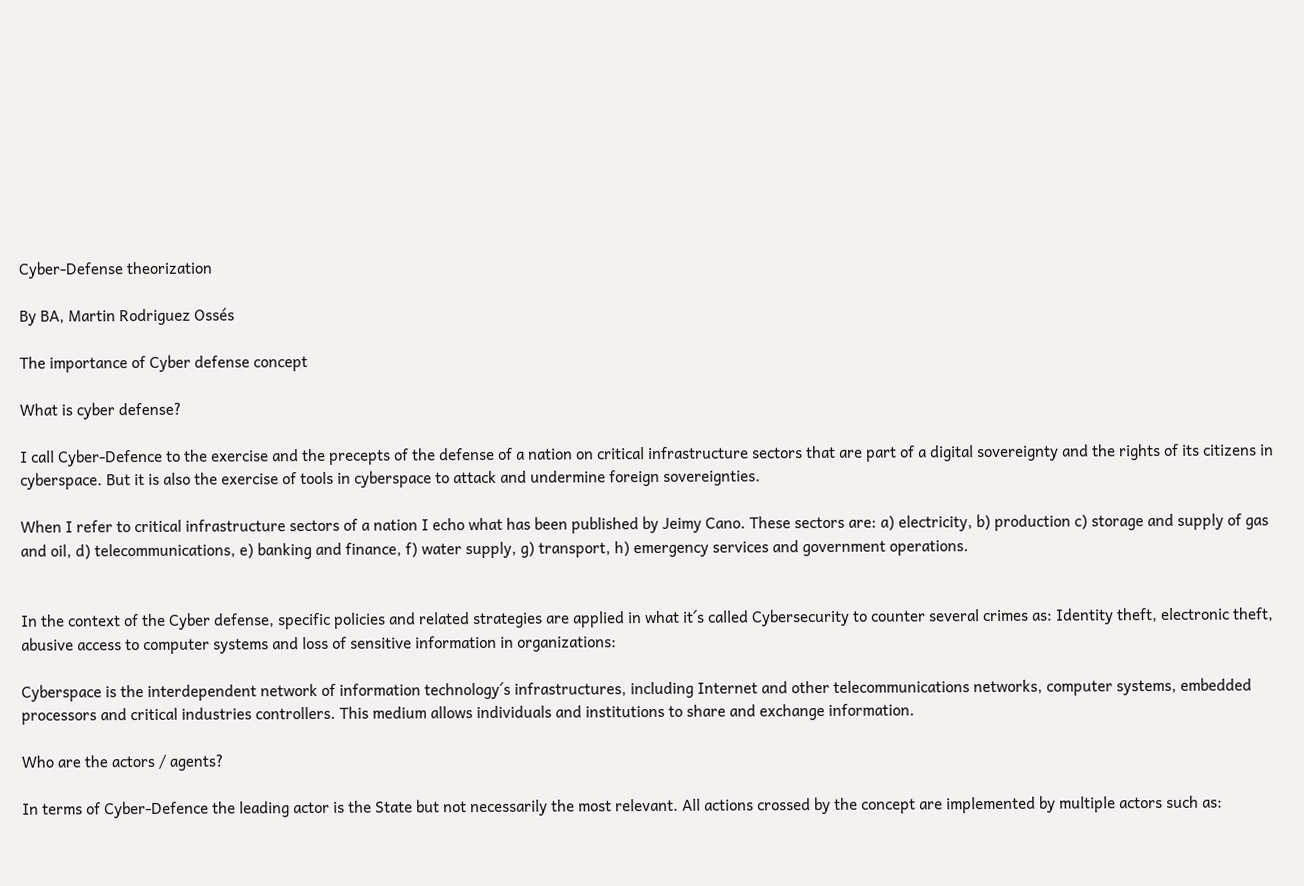Cyber-Defense theorization

By BA, Martin Rodriguez Ossés

The importance of Cyber defense concept

What is cyber defense?

I call Cyber-Defence to the exercise and the precepts of the defense of a nation on critical infrastructure sectors that are part of a digital sovereignty and the rights of its citizens in cyberspace. But it is also the exercise of tools in cyberspace to attack and undermine foreign sovereignties.

When I refer to critical infrastructure sectors of a nation I echo what has been published by Jeimy Cano. These sectors are: a) electricity, b) production c) storage and supply of gas and oil, d) telecommunications, e) banking and finance, f) water supply, g) transport, h) emergency services and government operations.


In the context of the Cyber defense, specific policies and related strategies are applied in what it´s called Cybersecurity to counter several crimes as: Identity theft, electronic theft, abusive access to computer systems and loss of sensitive information in organizations:

Cyberspace is the interdependent network of information technology´s infrastructures, including Internet and other telecommunications networks, computer systems, embedded processors and critical industries controllers. This medium allows individuals and institutions to share and exchange information.

Who are the actors / agents?

In terms of Cyber-Defence the leading actor is the State but not necessarily the most relevant. All actions crossed by the concept are implemented by multiple actors such as: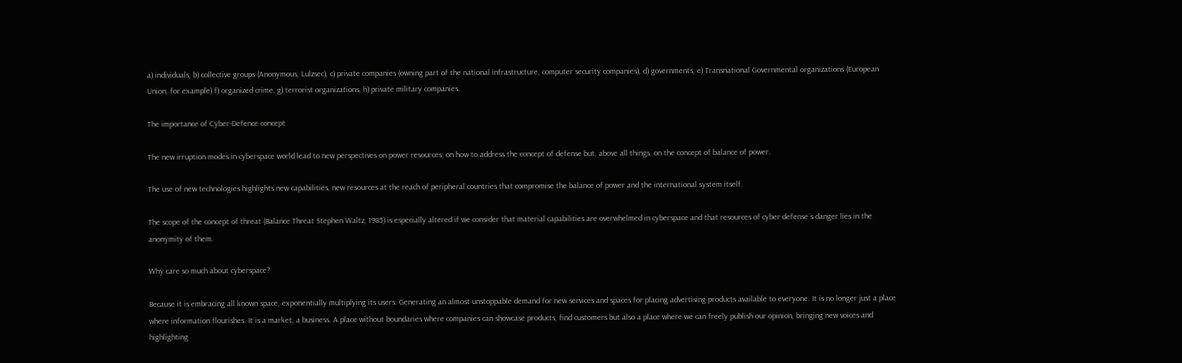a) individuals, b) collective groups (Anonymous, Lulzsec), c) private companies (owning part of the national infrastructure, computer security companies), d) governments, e) Transnational Governmental organizations (European Union, for example) f) organized crime, g) terrorist organizations, h) private military companies.

The importance of Cyber-Defence concept

The new irruption modes in cyberspace world lead to new perspectives on power resources; on how to address the concept of defense but, above all things, on the concept of balance of power.

The use of new technologies highlights new capabilities, new resources at the reach of peripheral countries that compromise the balance of power and the international system itself.

The scope of the concept of threat (Balance Threat Stephen Waltz, 1985) is especially altered if we consider that material capabilities are overwhelmed in cyberspace and that resources of cyber defense´s danger lies in the anonymity of them.

Why care so much about cyberspace?

Because it is embracing all known space, exponentially multiplying its users. Generating an almost unstoppable demand for new services and spaces for placing advertising products available to everyone. It is no longer just a place where information flourishes. It is a market, a business. A place without boundaries where companies can showcase products, find customers but also a place where we can freely publish our opinion, bringing new voices and highlighting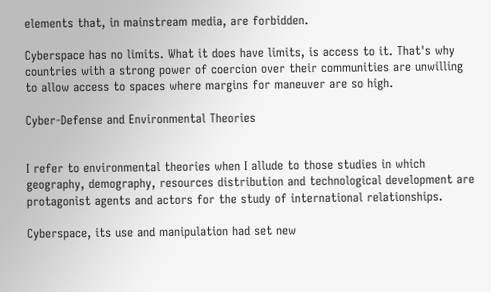elements that, in mainstream media, are forbidden.

Cyberspace has no limits. What it does have limits, is access to it. That's why countries with a strong power of coercion over their communities are unwilling to allow access to spaces where margins for maneuver are so high.

Cyber-Defense and Environmental Theories


I refer to environmental theories when I allude to those studies in which geography, demography, resources distribution and technological development are protagonist agents and actors for the study of international relationships.

Cyberspace, its use and manipulation had set new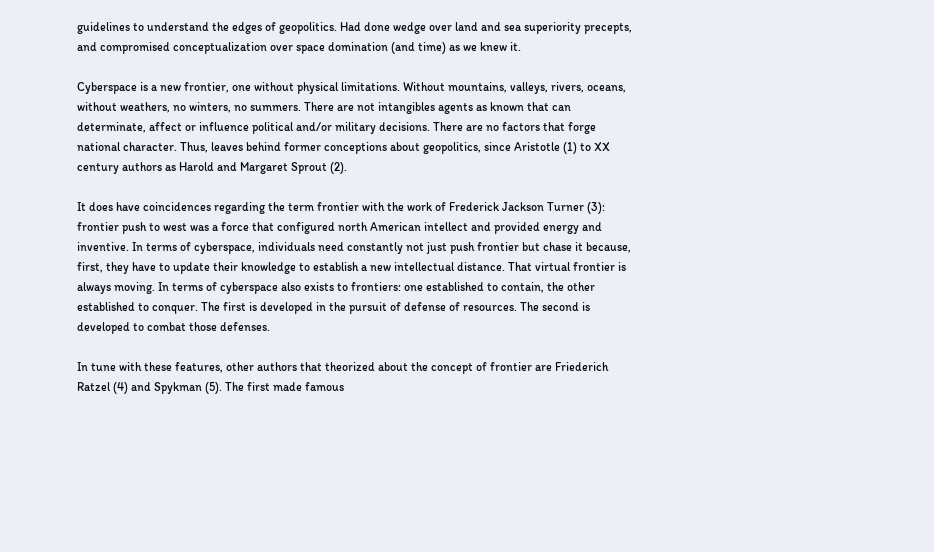guidelines to understand the edges of geopolitics. Had done wedge over land and sea superiority precepts, and compromised conceptualization over space domination (and time) as we knew it.

Cyberspace is a new frontier, one without physical limitations. Without mountains, valleys, rivers, oceans, without weathers, no winters, no summers. There are not intangibles agents as known that can determinate, affect or influence political and/or military decisions. There are no factors that forge national character. Thus, leaves behind former conceptions about geopolitics, since Aristotle (1) to XX century authors as Harold and Margaret Sprout (2).

It does have coincidences regarding the term frontier with the work of Frederick Jackson Turner (3): frontier push to west was a force that configured north American intellect and provided energy and inventive. In terms of cyberspace, individuals need constantly not just push frontier but chase it because, first, they have to update their knowledge to establish a new intellectual distance. That virtual frontier is always moving. In terms of cyberspace also exists to frontiers: one established to contain, the other established to conquer. The first is developed in the pursuit of defense of resources. The second is developed to combat those defenses.

In tune with these features, other authors that theorized about the concept of frontier are Friederich Ratzel (4) and Spykman (5). The first made famous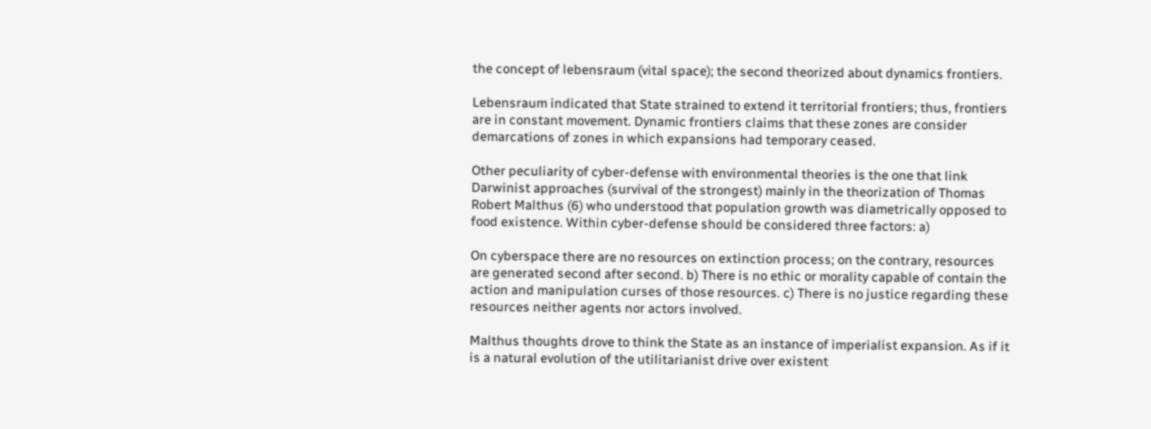the concept of lebensraum (vital space); the second theorized about dynamics frontiers.

Lebensraum indicated that State strained to extend it territorial frontiers; thus, frontiers are in constant movement. Dynamic frontiers claims that these zones are consider demarcations of zones in which expansions had temporary ceased.

Other peculiarity of cyber-defense with environmental theories is the one that link Darwinist approaches (survival of the strongest) mainly in the theorization of Thomas Robert Malthus (6) who understood that population growth was diametrically opposed to food existence. Within cyber-defense should be considered three factors: a)

On cyberspace there are no resources on extinction process; on the contrary, resources are generated second after second. b) There is no ethic or morality capable of contain the action and manipulation curses of those resources. c) There is no justice regarding these resources neither agents nor actors involved.

Malthus thoughts drove to think the State as an instance of imperialist expansion. As if it is a natural evolution of the utilitarianist drive over existent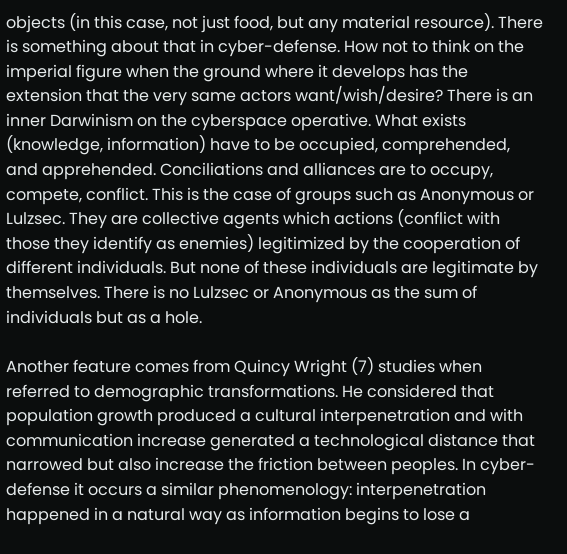objects (in this case, not just food, but any material resource). There is something about that in cyber-defense. How not to think on the imperial figure when the ground where it develops has the extension that the very same actors want/wish/desire? There is an inner Darwinism on the cyberspace operative. What exists (knowledge, information) have to be occupied, comprehended, and apprehended. Conciliations and alliances are to occupy, compete, conflict. This is the case of groups such as Anonymous or Lulzsec. They are collective agents which actions (conflict with those they identify as enemies) legitimized by the cooperation of different individuals. But none of these individuals are legitimate by themselves. There is no Lulzsec or Anonymous as the sum of individuals but as a hole.

Another feature comes from Quincy Wright (7) studies when referred to demographic transformations. He considered that population growth produced a cultural interpenetration and with communication increase generated a technological distance that narrowed but also increase the friction between peoples. In cyber-defense it occurs a similar phenomenology: interpenetration happened in a natural way as information begins to lose a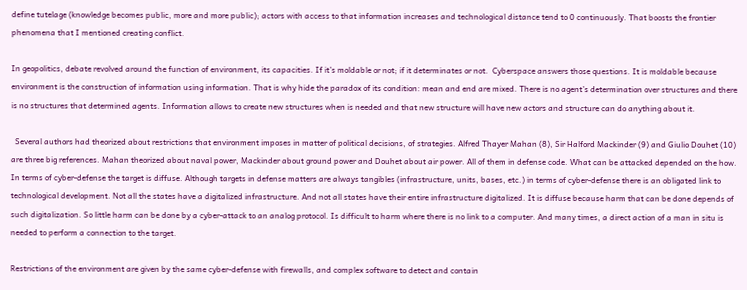define tutelage (knowledge becomes public, more and more public); actors with access to that information increases and technological distance tend to 0 continuously. That boosts the frontier phenomena that I mentioned creating conflict.

In geopolitics, debate revolved around the function of environment, its capacities. If it’s moldable or not; if it determinates or not.  Cyberspace answers those questions. It is moldable because environment is the construction of information using information. That is why hide the paradox of its condition: mean and end are mixed. There is no agent’s determination over structures and there is no structures that determined agents. Information allows to create new structures when is needed and that new structure will have new actors and structure can do anything about it.

  Several authors had theorized about restrictions that environment imposes in matter of political decisions, of strategies. Alfred Thayer Mahan (8), Sir Halford Mackinder (9) and Giulio Douhet (10) are three big references. Mahan theorized about naval power, Mackinder about ground power and Douhet about air power. All of them in defense code. What can be attacked depended on the how. In terms of cyber-defense the target is diffuse. Although targets in defense matters are always tangibles (infrastructure, units, bases, etc.) in terms of cyber-defense there is an obligated link to technological development. Not all the states have a digitalized infrastructure. And not all states have their entire infrastructure digitalized. It is diffuse because harm that can be done depends of such digitalization. So little harm can be done by a cyber-attack to an analog protocol. Is difficult to harm where there is no link to a computer. And many times, a direct action of a man in situ is needed to perform a connection to the target.

Restrictions of the environment are given by the same cyber-defense with firewalls, and complex software to detect and contain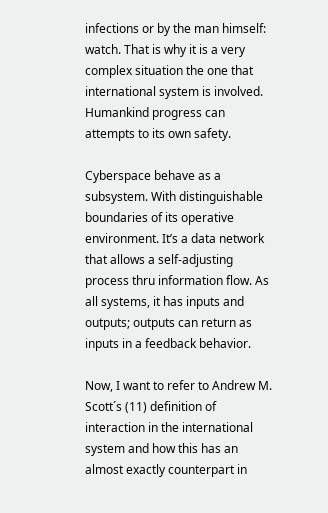infections or by the man himself: watch. That is why it is a very complex situation the one that international system is involved.  Humankind progress can attempts to its own safety.

Cyberspace behave as a subsystem. With distinguishable boundaries of its operative environment. It’s a data network that allows a self-adjusting process thru information flow. As all systems, it has inputs and outputs; outputs can return as inputs in a feedback behavior.

Now, I want to refer to Andrew M. Scott´s (11) definition of interaction in the international system and how this has an almost exactly counterpart in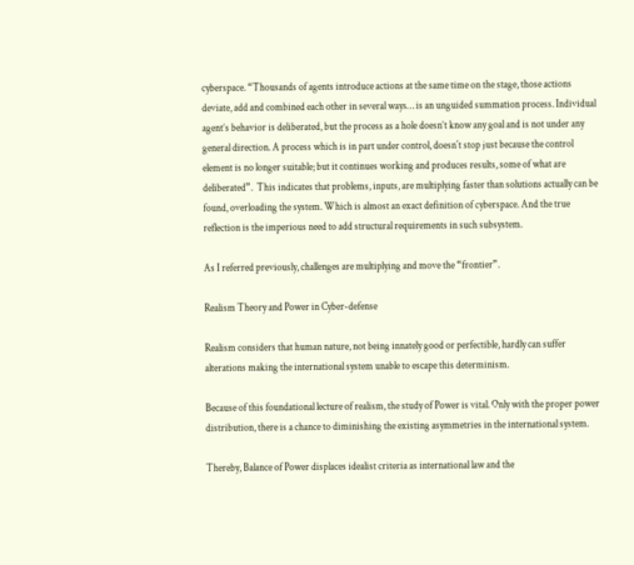cyberspace. “Thousands of agents introduce actions at the same time on the stage, those actions deviate, add and combined each other in several ways… is an unguided summation process. Individual agent’s behavior is deliberated, but the process as a hole doesn’t know any goal and is not under any general direction. A process which is in part under control, doesn´t stop just because the control element is no longer suitable; but it continues working and produces results, some of what are deliberated”.  This indicates that problems, inputs, are multiplying faster than solutions actually can be found, overloading the system. Which is almost an exact definition of cyberspace. And the true reflection is the imperious need to add structural requirements in such subsystem.

As I referred previously, challenges are multiplying and move the “frontier”.

Realism Theory and Power in Cyber-defense

Realism considers that human nature, not being innately good or perfectible, hardly can suffer alterations making the international system unable to escape this determinism.

Because of this foundational lecture of realism, the study of Power is vital. Only with the proper power distribution, there is a chance to diminishing the existing asymmetries in the international system.

Thereby, Balance of Power displaces idealist criteria as international law and the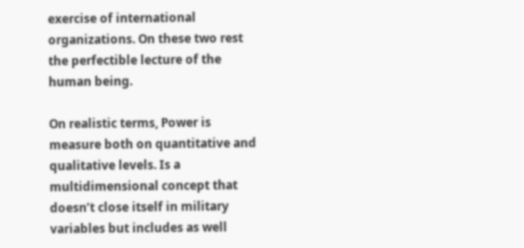exercise of international organizations. On these two rest the perfectible lecture of the human being.

On realistic terms, Power is measure both on quantitative and qualitative levels. Is a multidimensional concept that doesn’t close itself in military variables but includes as well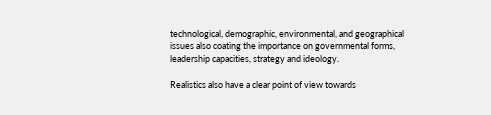technological, demographic, environmental, and geographical issues also coating the importance on governmental forms, leadership capacities, strategy and ideology.

Realistics also have a clear point of view towards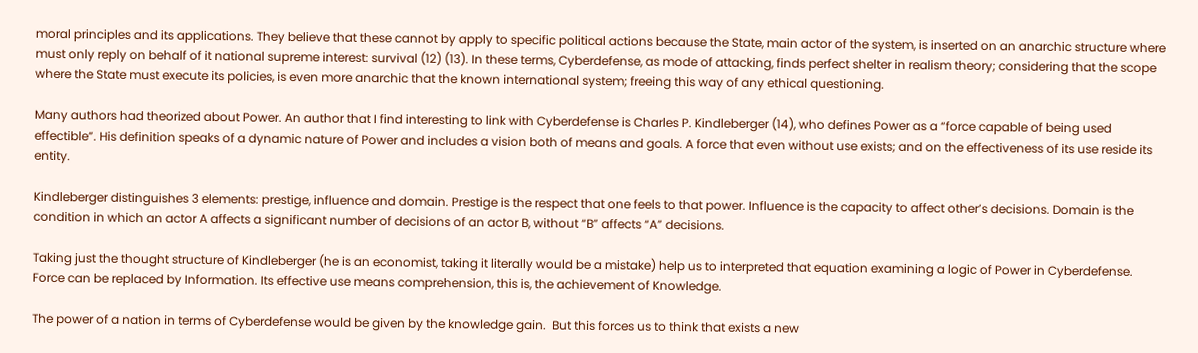moral principles and its applications. They believe that these cannot by apply to specific political actions because the State, main actor of the system, is inserted on an anarchic structure where must only reply on behalf of it national supreme interest: survival (12) (13). In these terms, Cyberdefense, as mode of attacking, finds perfect shelter in realism theory; considering that the scope where the State must execute its policies, is even more anarchic that the known international system; freeing this way of any ethical questioning.

Many authors had theorized about Power. An author that I find interesting to link with Cyberdefense is Charles P. Kindleberger (14), who defines Power as a “force capable of being used effectible”. His definition speaks of a dynamic nature of Power and includes a vision both of means and goals. A force that even without use exists; and on the effectiveness of its use reside its entity.

Kindleberger distinguishes 3 elements: prestige, influence and domain. Prestige is the respect that one feels to that power. Influence is the capacity to affect other’s decisions. Domain is the condition in which an actor A affects a significant number of decisions of an actor B, without “B” affects “A” decisions.

Taking just the thought structure of Kindleberger (he is an economist, taking it literally would be a mistake) help us to interpreted that equation examining a logic of Power in Cyberdefense. Force can be replaced by Information. Its effective use means comprehension, this is, the achievement of Knowledge.

The power of a nation in terms of Cyberdefense would be given by the knowledge gain.  But this forces us to think that exists a new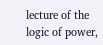lecture of the logic of power,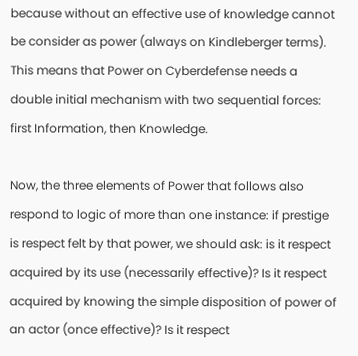because without an effective use of knowledge cannot be consider as power (always on Kindleberger terms). This means that Power on Cyberdefense needs a double initial mechanism with two sequential forces: first Information, then Knowledge.

Now, the three elements of Power that follows also respond to logic of more than one instance: if prestige is respect felt by that power, we should ask: is it respect acquired by its use (necessarily effective)? Is it respect acquired by knowing the simple disposition of power of an actor (once effective)? Is it respect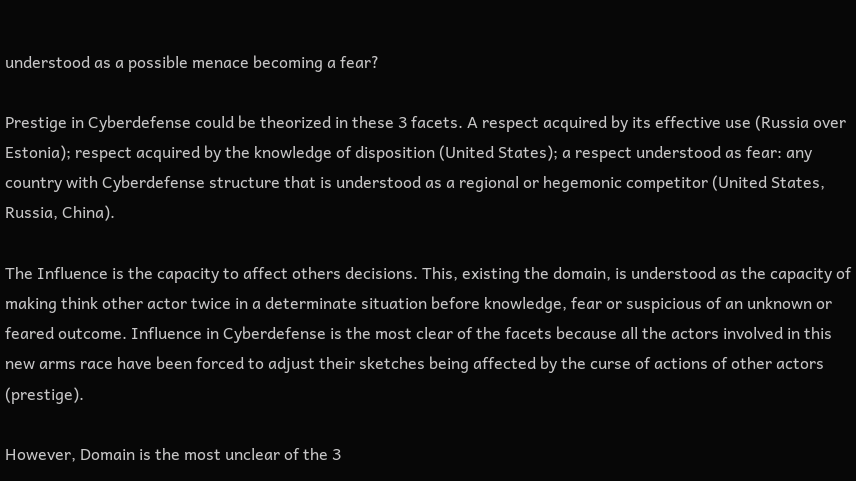understood as a possible menace becoming a fear?

Prestige in Cyberdefense could be theorized in these 3 facets. A respect acquired by its effective use (Russia over Estonia); respect acquired by the knowledge of disposition (United States); a respect understood as fear: any country with Cyberdefense structure that is understood as a regional or hegemonic competitor (United States, Russia, China).

The Influence is the capacity to affect others decisions. This, existing the domain, is understood as the capacity of making think other actor twice in a determinate situation before knowledge, fear or suspicious of an unknown or feared outcome. Influence in Cyberdefense is the most clear of the facets because all the actors involved in this new arms race have been forced to adjust their sketches being affected by the curse of actions of other actors (prestige).

However, Domain is the most unclear of the 3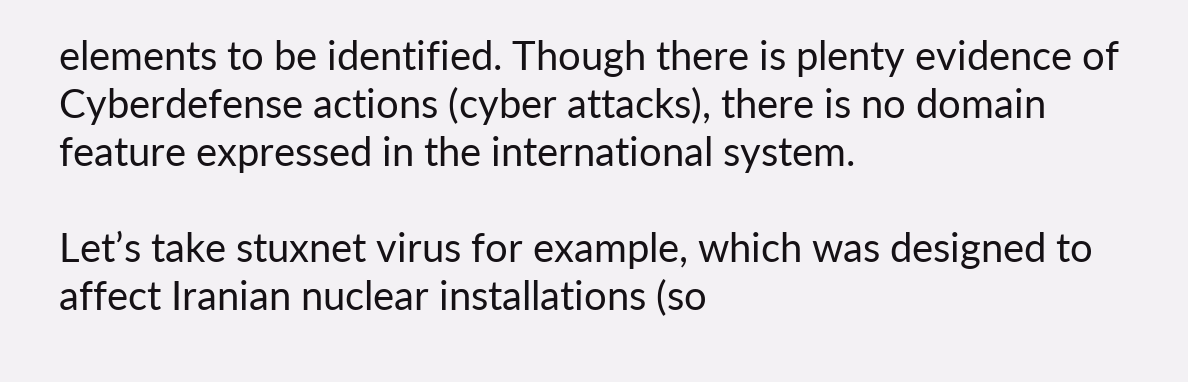elements to be identified. Though there is plenty evidence of Cyberdefense actions (cyber attacks), there is no domain feature expressed in the international system.

Let’s take stuxnet virus for example, which was designed to affect Iranian nuclear installations (so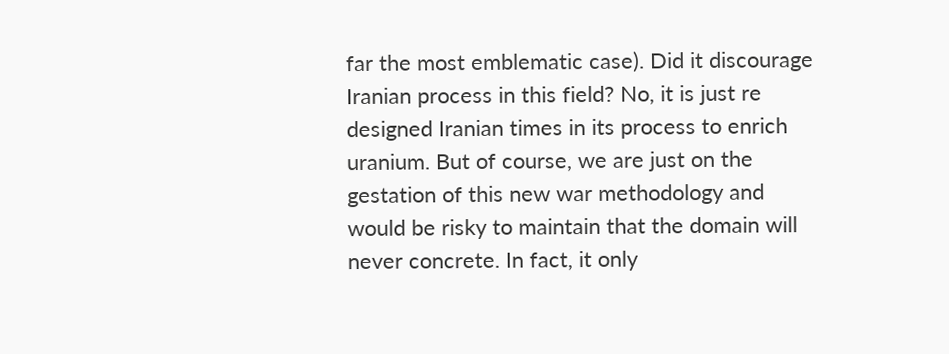far the most emblematic case). Did it discourage Iranian process in this field? No, it is just re designed Iranian times in its process to enrich uranium. But of course, we are just on the gestation of this new war methodology and would be risky to maintain that the domain will never concrete. In fact, it only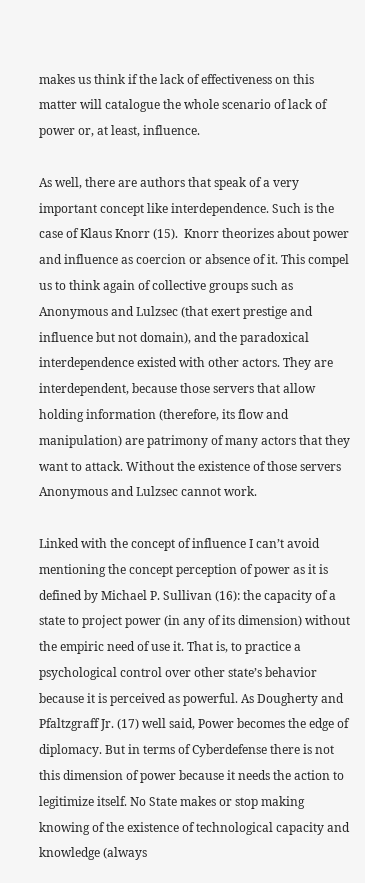makes us think if the lack of effectiveness on this matter will catalogue the whole scenario of lack of power or, at least, influence.

As well, there are authors that speak of a very important concept like interdependence. Such is the case of Klaus Knorr (15).  Knorr theorizes about power and influence as coercion or absence of it. This compel us to think again of collective groups such as Anonymous and Lulzsec (that exert prestige and influence but not domain), and the paradoxical interdependence existed with other actors. They are interdependent, because those servers that allow holding information (therefore, its flow and manipulation) are patrimony of many actors that they want to attack. Without the existence of those servers Anonymous and Lulzsec cannot work.

Linked with the concept of influence I can’t avoid mentioning the concept perception of power as it is defined by Michael P. Sullivan (16): the capacity of a state to project power (in any of its dimension) without the empiric need of use it. That is, to practice a psychological control over other state’s behavior because it is perceived as powerful. As Dougherty and Pfaltzgraff Jr. (17) well said, Power becomes the edge of diplomacy. But in terms of Cyberdefense there is not this dimension of power because it needs the action to legitimize itself. No State makes or stop making knowing of the existence of technological capacity and knowledge (always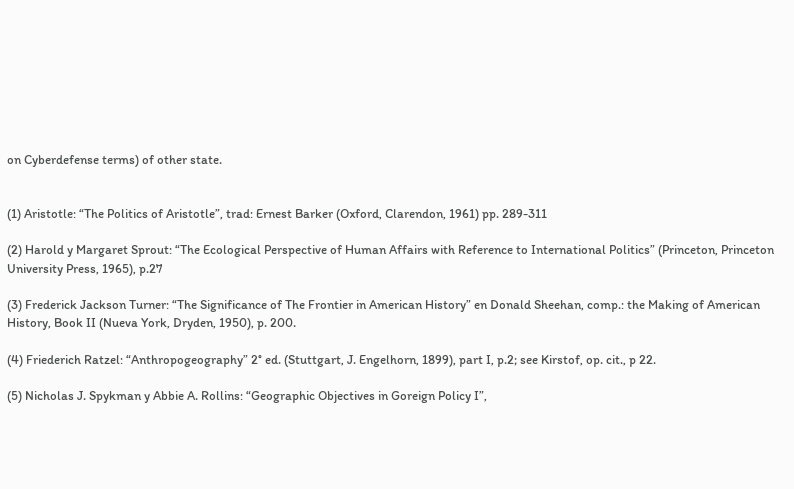on Cyberdefense terms) of other state.


(1) Aristotle: “The Politics of Aristotle”, trad: Ernest Barker (Oxford, Clarendon, 1961) pp. 289-311

(2) Harold y Margaret Sprout: “The Ecological Perspective of Human Affairs with Reference to International Politics” (Princeton, Princeton University Press, 1965), p.27

(3) Frederick Jackson Turner: “The Significance of The Frontier in American History” en Donald Sheehan, comp.: the Making of American History, Book II (Nueva York, Dryden, 1950), p. 200.

(4) Friederich Ratzel: “Anthropogeography” 2° ed. (Stuttgart, J. Engelhorn, 1899), part I, p.2; see Kirstof, op. cit., p 22.

(5) Nicholas J. Spykman y Abbie A. Rollins: “Geographic Objectives in Goreign Policy I”,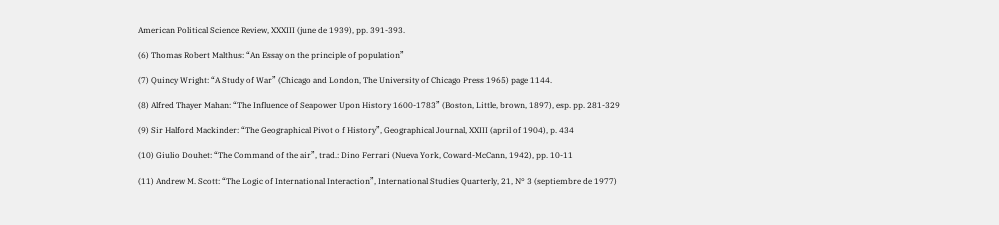American Political Science Review, XXXIII (june de 1939), pp. 391-393.

(6) Thomas Robert Malthus: “An Essay on the principle of population”

(7) Quincy Wright: “A Study of War” (Chicago and London, The University of Chicago Press 1965) page 1144.

(8) Alfred Thayer Mahan: “The Influence of Seapower Upon History 1600-1783” (Boston, Little, brown, 1897), esp. pp. 281-329

(9) Sir Halford Mackinder: “The Geographical Pivot o f History”, Geographical Journal, XXIII (april of 1904), p. 434

(10) Giulio Douhet: “The Command of the air”, trad.: Dino Ferrari (Nueva York, Coward-McCann, 1942), pp. 10-11

(11) Andrew M. Scott: “The Logic of International Interaction”, International Studies Quarterly, 21, N° 3 (septiembre de 1977)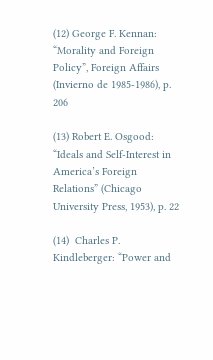(12) George F. Kennan: “Morality and Foreign Policy”, Foreign Affairs (Invierno de 1985-1986), p. 206

(13) Robert E. Osgood: “Ideals and Self-Interest in America’s Foreign Relations” (Chicago University Press, 1953), p. 22

(14)  Charles P. Kindleberger: “Power and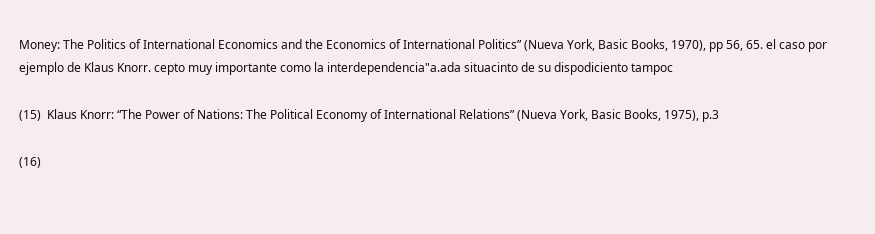Money: The Politics of International Economics and the Economics of International Politics” (Nueva York, Basic Books, 1970), pp 56, 65. el caso por ejemplo de Klaus Knorr. cepto muy importante como la interdependencia"a.ada situacinto de su dispodiciento tampoc

(15)  Klaus Knorr: “The Power of Nations: The Political Economy of International Relations” (Nueva York, Basic Books, 1975), p.3

(16)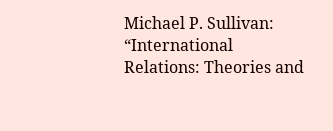Michael P. Sullivan: “International Relations: Theories and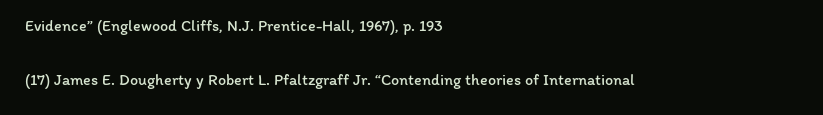Evidence” (Englewood Cliffs, N.J. Prentice-Hall, 1967), p. 193

(17) James E. Dougherty y Robert L. Pfaltzgraff Jr. “Contending theories of International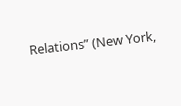Relations” (New York,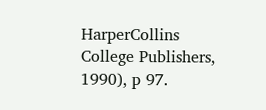HarperCollins College Publishers, 1990), p 97.